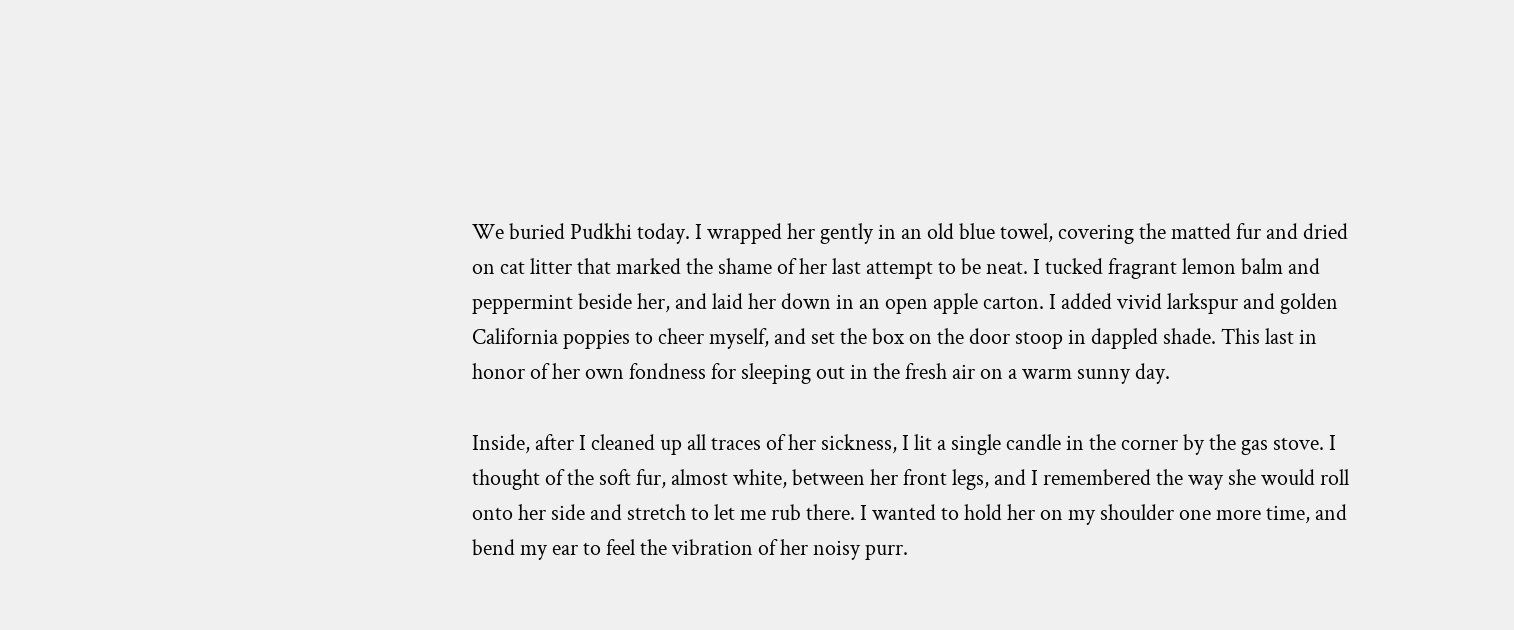We buried Pudkhi today. I wrapped her gently in an old blue towel, covering the matted fur and dried on cat litter that marked the shame of her last attempt to be neat. I tucked fragrant lemon balm and peppermint beside her, and laid her down in an open apple carton. I added vivid larkspur and golden California poppies to cheer myself, and set the box on the door stoop in dappled shade. This last in honor of her own fondness for sleeping out in the fresh air on a warm sunny day.

Inside, after I cleaned up all traces of her sickness, I lit a single candle in the corner by the gas stove. I thought of the soft fur, almost white, between her front legs, and I remembered the way she would roll onto her side and stretch to let me rub there. I wanted to hold her on my shoulder one more time, and bend my ear to feel the vibration of her noisy purr.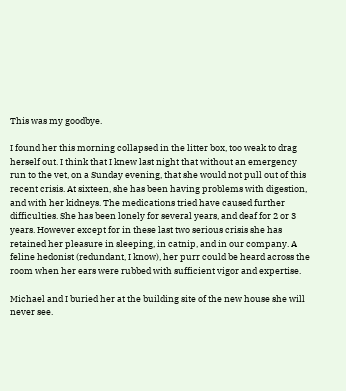This was my goodbye.

I found her this morning collapsed in the litter box, too weak to drag herself out. I think that I knew last night that without an emergency run to the vet, on a Sunday evening, that she would not pull out of this recent crisis. At sixteen, she has been having problems with digestion, and with her kidneys. The medications tried have caused further difficulties. She has been lonely for several years, and deaf for 2 or 3 years. However except for in these last two serious crisis she has retained her pleasure in sleeping, in catnip, and in our company. A feline hedonist (redundant, I know), her purr could be heard across the room when her ears were rubbed with sufficient vigor and expertise.

Michael and I buried her at the building site of the new house she will never see.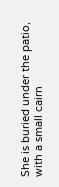She is buried under the patio, with a small cairn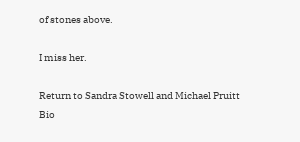of stones above.

I miss her.

Return to Sandra Stowell and Michael Pruitt Bio